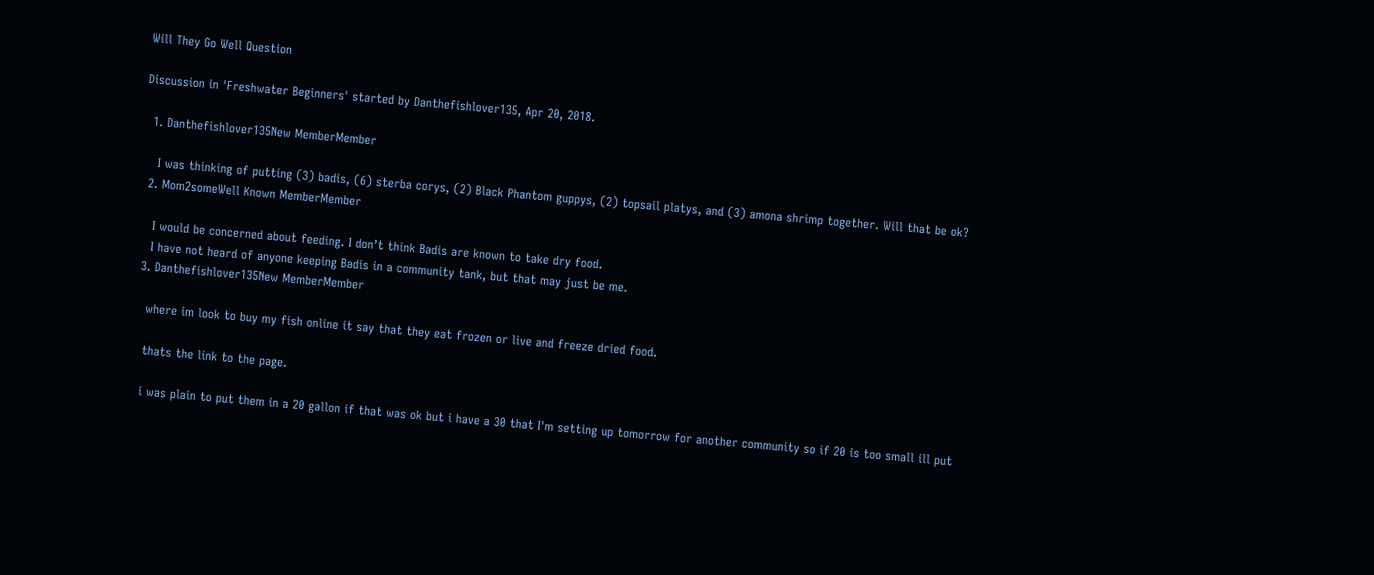Will They Go Well Question

Discussion in 'Freshwater Beginners' started by Danthefishlover135, Apr 20, 2018.

  1. Danthefishlover135New MemberMember

    I was thinking of putting (3) badis, (6) sterba corys, (2) Black Phantom guppys, (2) topsail platys, and (3) amona shrimp together. Will that be ok?
  2. Mom2someWell Known MemberMember

    I would be concerned about feeding. I don’t think Badis are known to take dry food.
    I have not heard of anyone keeping Badis in a community tank, but that may just be me.
  3. Danthefishlover135New MemberMember

    where im look to buy my fish online it say that they eat frozen or live and freeze dried food.

    thats the link to the page.

    i was plain to put them in a 20 gallon if that was ok but i have a 30 that I'm setting up tomorrow for another community so if 20 is too small ill put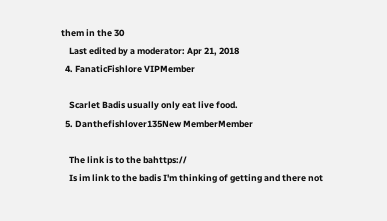them in the 30
    Last edited by a moderator: Apr 21, 2018
  4. FanaticFishlore VIPMember

    Scarlet Badis usually only eat live food.
  5. Danthefishlover135New MemberMember

    The link is to the bahttps://
    Is im link to the badis I'm thinking of getting and there not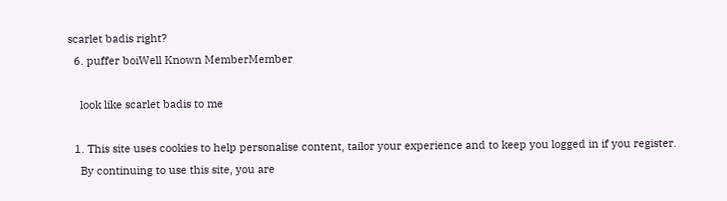scarlet badis right?
  6. puffer boiWell Known MemberMember

    look like scarlet badis to me

  1. This site uses cookies to help personalise content, tailor your experience and to keep you logged in if you register.
    By continuing to use this site, you are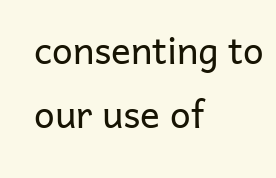consenting to our use of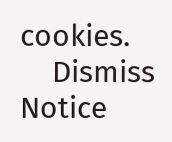cookies.
    Dismiss Notice